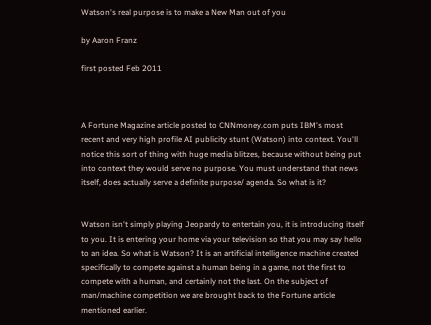Watson's real purpose is to make a New Man out of you

by Aaron Franz

first posted Feb 2011



A Fortune Magazine article posted to CNNmoney.com puts IBM's most recent and very high profile AI publicity stunt (Watson) into context. You'll notice this sort of thing with huge media blitzes, because without being put into context they would serve no purpose. You must understand that news itself, does actually serve a definite purpose/ agenda. So what is it?


Watson isn't simply playing Jeopardy to entertain you, it is introducing itself to you. It is entering your home via your television so that you may say hello to an idea. So what is Watson? It is an artificial intelligence machine created specifically to compete against a human being in a game, not the first to compete with a human, and certainly not the last. On the subject of man/machine competition we are brought back to the Fortune article mentioned earlier.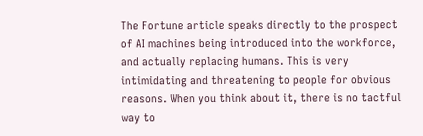The Fortune article speaks directly to the prospect of AI machines being introduced into the workforce, and actually replacing humans. This is very intimidating and threatening to people for obvious reasons. When you think about it, there is no tactful way to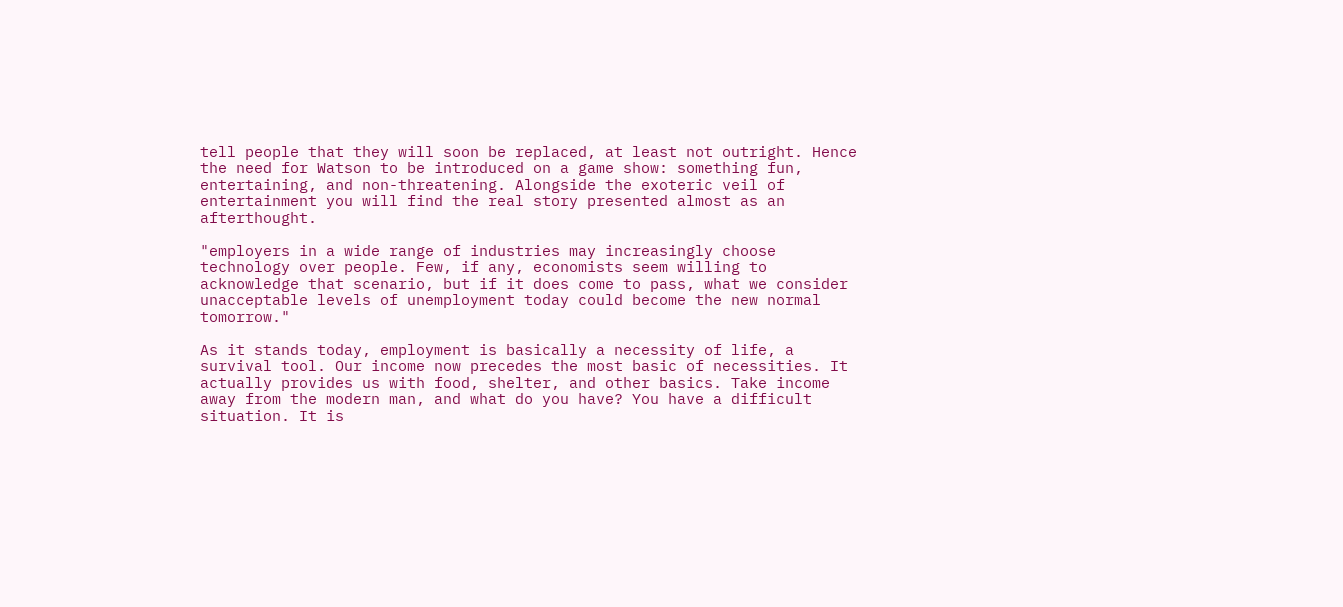tell people that they will soon be replaced, at least not outright. Hence the need for Watson to be introduced on a game show: something fun, entertaining, and non-threatening. Alongside the exoteric veil of entertainment you will find the real story presented almost as an afterthought.

"employers in a wide range of industries may increasingly choose technology over people. Few, if any, economists seem willing to acknowledge that scenario, but if it does come to pass, what we consider unacceptable levels of unemployment today could become the new normal tomorrow."

As it stands today, employment is basically a necessity of life, a survival tool. Our income now precedes the most basic of necessities. It actually provides us with food, shelter, and other basics. Take income away from the modern man, and what do you have? You have a difficult situation. It is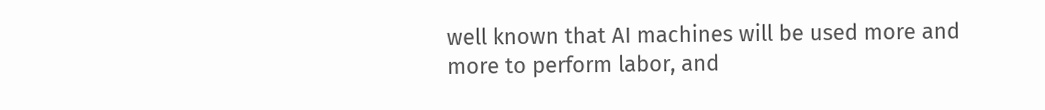well known that AI machines will be used more and more to perform labor, and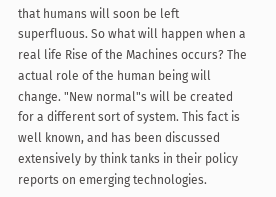that humans will soon be left superfluous. So what will happen when a real life Rise of the Machines occurs? The actual role of the human being will change. "New normal"s will be created for a different sort of system. This fact is well known, and has been discussed extensively by think tanks in their policy reports on emerging technologies.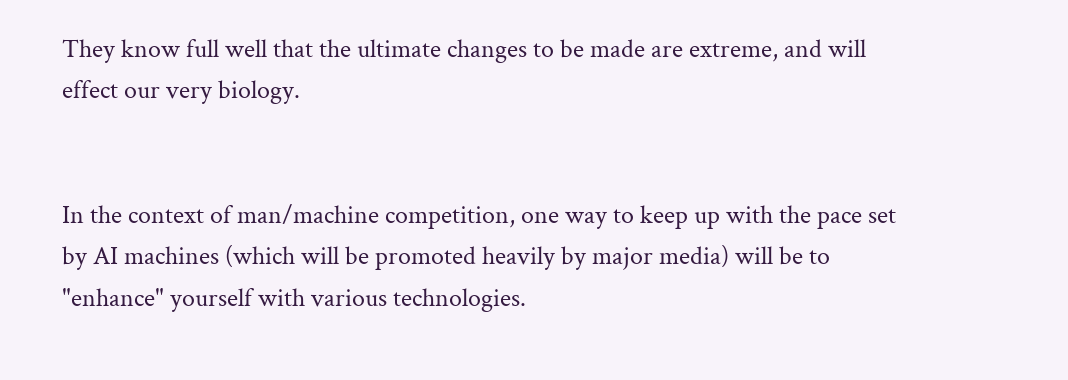They know full well that the ultimate changes to be made are extreme, and will effect our very biology.


In the context of man/machine competition, one way to keep up with the pace set by AI machines (which will be promoted heavily by major media) will be to "enhance" yourself with various technologies.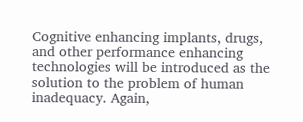Cognitive enhancing implants, drugs, and other performance enhancing technologies will be introduced as the solution to the problem of human inadequacy. Again,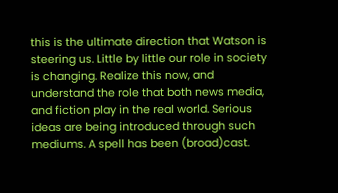this is the ultimate direction that Watson is steering us. Little by little our role in society is changing. Realize this now, and understand the role that both news media, and fiction play in the real world. Serious ideas are being introduced through such mediums. A spell has been (broad)cast.